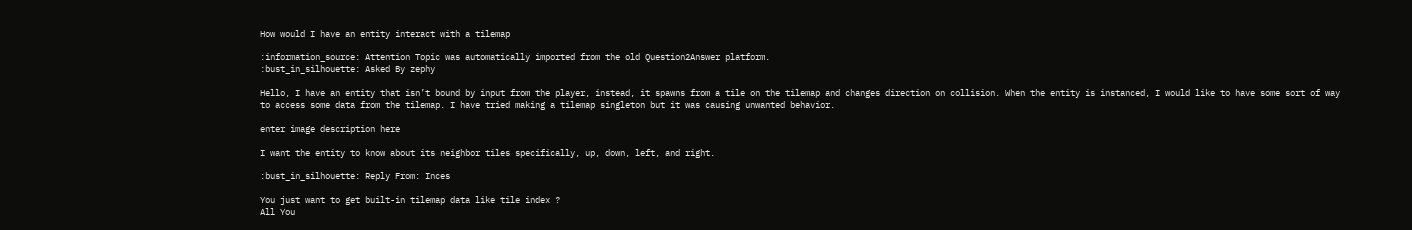How would I have an entity interact with a tilemap

:information_source: Attention Topic was automatically imported from the old Question2Answer platform.
:bust_in_silhouette: Asked By zephy

Hello, I have an entity that isn’t bound by input from the player, instead, it spawns from a tile on the tilemap and changes direction on collision. When the entity is instanced, I would like to have some sort of way to access some data from the tilemap. I have tried making a tilemap singleton but it was causing unwanted behavior.

enter image description here

I want the entity to know about its neighbor tiles specifically, up, down, left, and right.

:bust_in_silhouette: Reply From: Inces

You just want to get built-in tilemap data like tile index ?
All You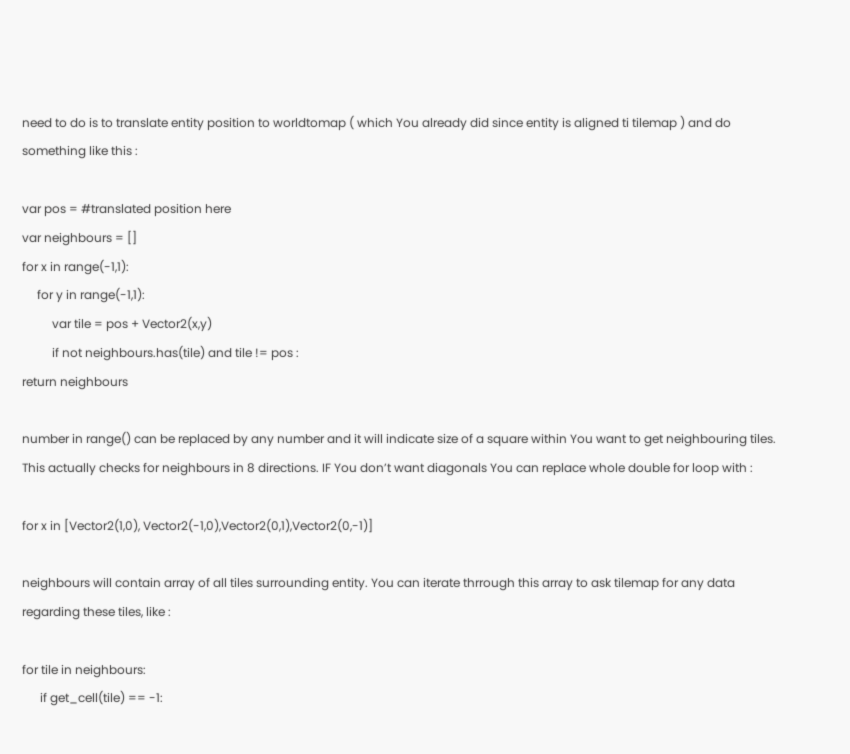need to do is to translate entity position to worldtomap ( which You already did since entity is aligned ti tilemap ) and do something like this :

var pos = #translated position here
var neighbours = []
for x in range(-1,1):
     for y in range(-1,1):
          var tile = pos + Vector2(x,y)
          if not neighbours.has(tile) and tile != pos :
return neighbours

number in range() can be replaced by any number and it will indicate size of a square within You want to get neighbouring tiles. This actually checks for neighbours in 8 directions. IF You don’t want diagonals You can replace whole double for loop with :

for x in [Vector2(1,0), Vector2(-1,0),Vector2(0,1),Vector2(0,-1)]

neighbours will contain array of all tiles surrounding entity. You can iterate thrrough this array to ask tilemap for any data regarding these tiles, like :

for tile in neighbours:
      if get_cell(tile) == -1: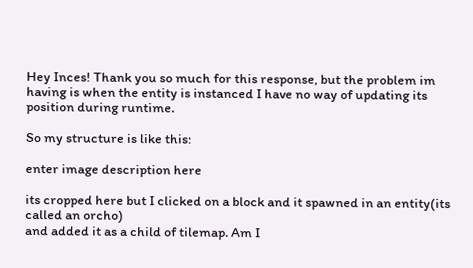Hey Inces! Thank you so much for this response, but the problem im having is when the entity is instanced I have no way of updating its position during runtime.

So my structure is like this:

enter image description here

its cropped here but I clicked on a block and it spawned in an entity(its called an orcho)
and added it as a child of tilemap. Am I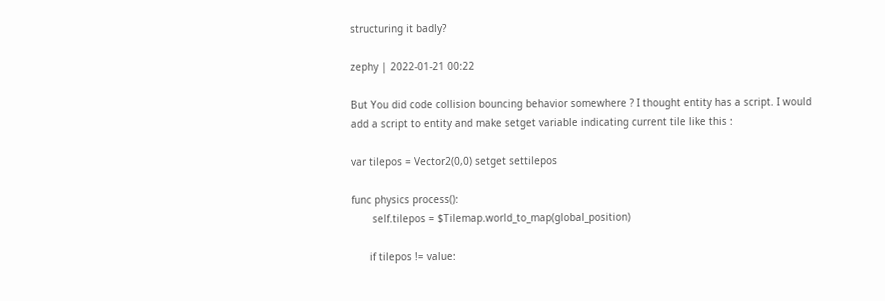structuring it badly?

zephy | 2022-01-21 00:22

But You did code collision bouncing behavior somewhere ? I thought entity has a script. I would add a script to entity and make setget variable indicating current tile like this :

var tilepos = Vector2(0,0) setget settilepos

func physics process():
       self.tilepos = $Tilemap.world_to_map(global_position)

      if tilepos != value: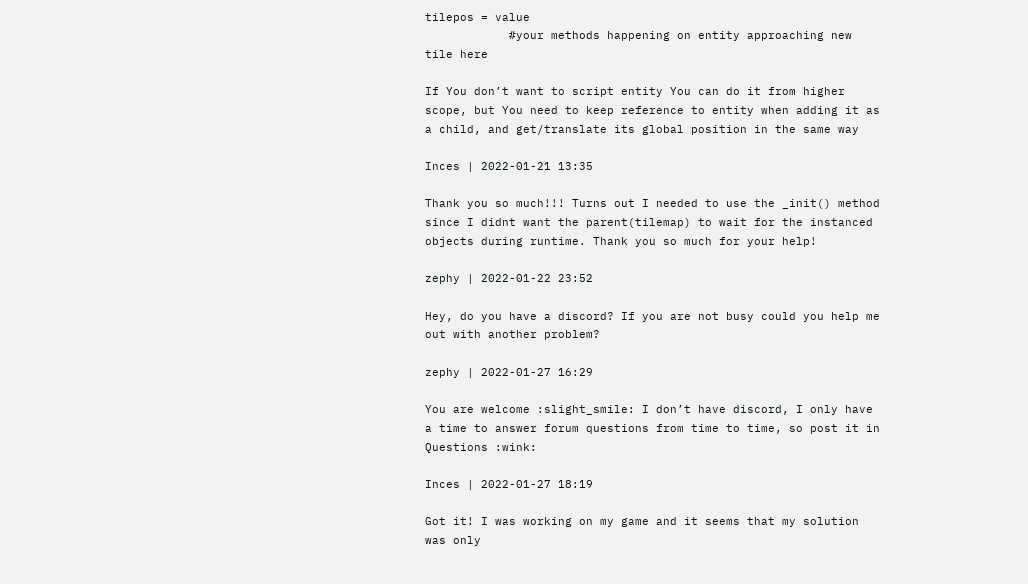tilepos = value
            #your methods happening on entity approaching new tile here

If You don’t want to script entity You can do it from higher scope, but You need to keep reference to entity when adding it as a child, and get/translate its global position in the same way

Inces | 2022-01-21 13:35

Thank you so much!!! Turns out I needed to use the _init() method since I didnt want the parent(tilemap) to wait for the instanced objects during runtime. Thank you so much for your help!

zephy | 2022-01-22 23:52

Hey, do you have a discord? If you are not busy could you help me out with another problem?

zephy | 2022-01-27 16:29

You are welcome :slight_smile: I don’t have discord, I only have a time to answer forum questions from time to time, so post it in Questions :wink:

Inces | 2022-01-27 18:19

Got it! I was working on my game and it seems that my solution was only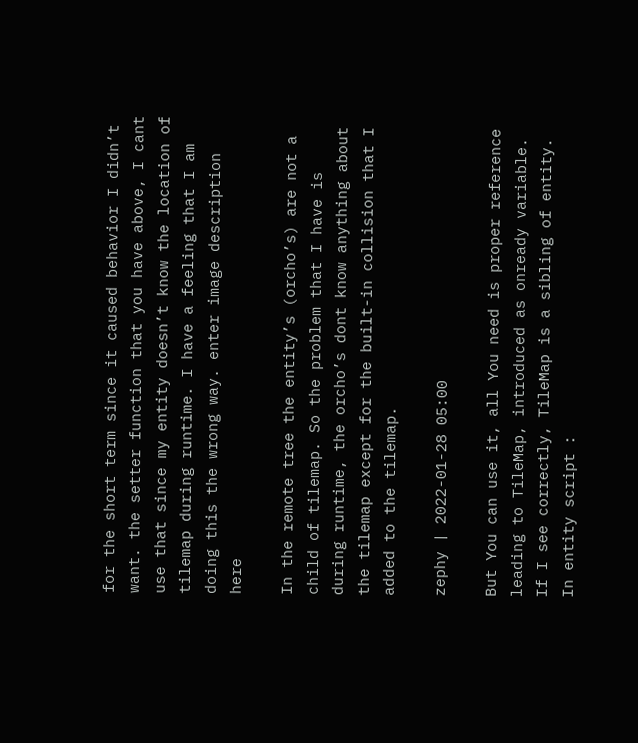for the short term since it caused behavior I didn’t want. the setter function that you have above, I cant use that since my entity doesn’t know the location of tilemap during runtime. I have a feeling that I am doing this the wrong way. enter image description here

In the remote tree the entity’s (orcho’s) are not a child of tilemap. So the problem that I have is during runtime, the orcho’s dont know anything about the tilemap except for the built-in collision that I added to the tilemap.

zephy | 2022-01-28 05:00

But You can use it, all You need is proper reference leading to TileMap, introduced as onready variable. If I see correctly, TileMap is a sibling of entity.
In entity script :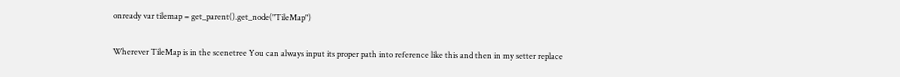onready var tilemap = get_parent().get_node("TileMap")

Wherever TileMap is in the scenetree You can always input its proper path into reference like this and then in my setter replace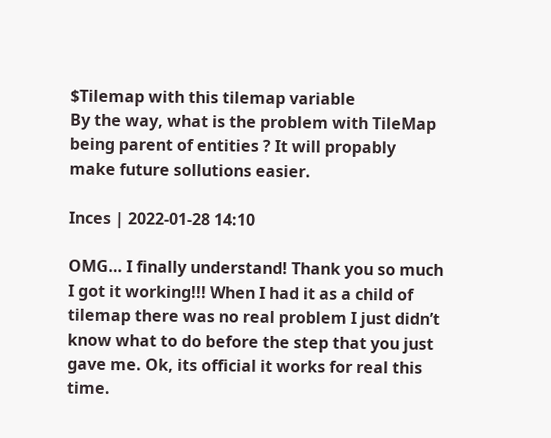$Tilemap with this tilemap variable
By the way, what is the problem with TileMap being parent of entities ? It will propably make future sollutions easier.

Inces | 2022-01-28 14:10

OMG… I finally understand! Thank you so much I got it working!!! When I had it as a child of tilemap there was no real problem I just didn’t know what to do before the step that you just gave me. Ok, its official it works for real this time.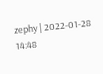zephy | 2022-01-28 14:48